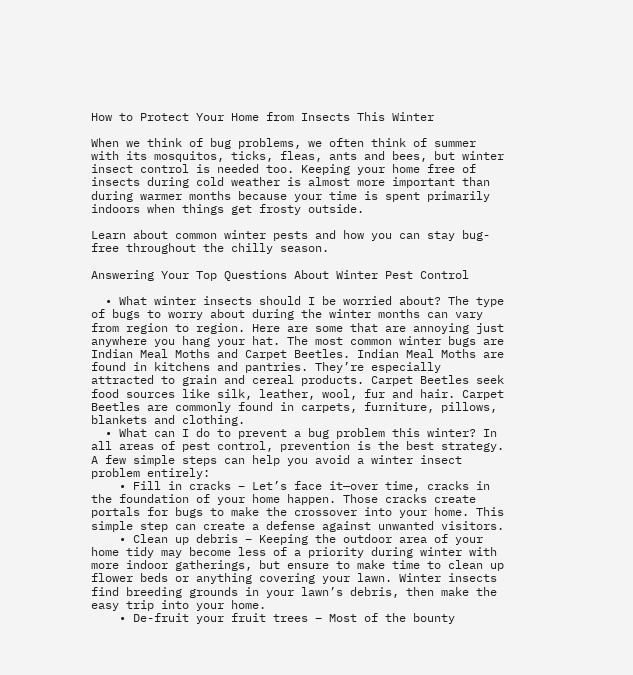How to Protect Your Home from Insects This Winter

When we think of bug problems, we often think of summer with its mosquitos, ticks, fleas, ants and bees, but winter insect control is needed too. Keeping your home free of insects during cold weather is almost more important than during warmer months because your time is spent primarily indoors when things get frosty outside.

Learn about common winter pests and how you can stay bug-free throughout the chilly season.

Answering Your Top Questions About Winter Pest Control

  • What winter insects should I be worried about? The type of bugs to worry about during the winter months can vary from region to region. Here are some that are annoying just anywhere you hang your hat. The most common winter bugs are Indian Meal Moths and Carpet Beetles. Indian Meal Moths are found in kitchens and pantries. They’re especially attracted to grain and cereal products. Carpet Beetles seek food sources like silk, leather, wool, fur and hair. Carpet Beetles are commonly found in carpets, furniture, pillows, blankets and clothing.
  • What can I do to prevent a bug problem this winter? In all areas of pest control, prevention is the best strategy. A few simple steps can help you avoid a winter insect problem entirely:
    • Fill in cracks – Let’s face it—over time, cracks in the foundation of your home happen. Those cracks create portals for bugs to make the crossover into your home. This simple step can create a defense against unwanted visitors.
    • Clean up debris – Keeping the outdoor area of your home tidy may become less of a priority during winter with more indoor gatherings, but ensure to make time to clean up flower beds or anything covering your lawn. Winter insects find breeding grounds in your lawn’s debris, then make the easy trip into your home.
    • De-fruit your fruit trees – Most of the bounty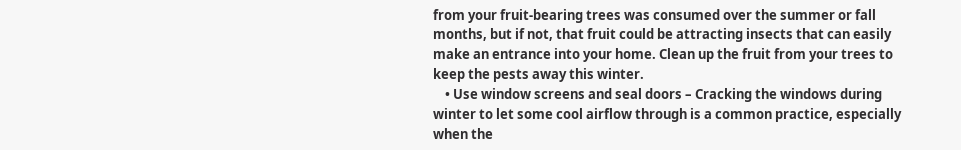from your fruit-bearing trees was consumed over the summer or fall months, but if not, that fruit could be attracting insects that can easily make an entrance into your home. Clean up the fruit from your trees to keep the pests away this winter.
    • Use window screens and seal doors – Cracking the windows during winter to let some cool airflow through is a common practice, especially when the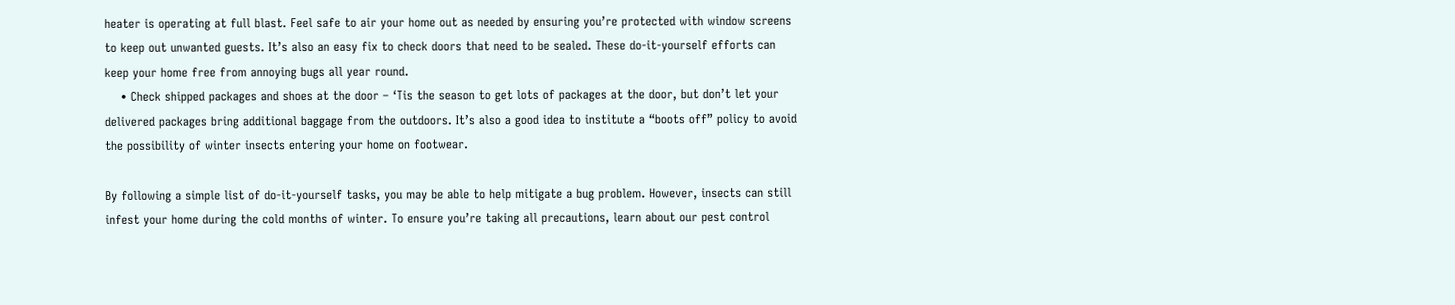heater is operating at full blast. Feel safe to air your home out as needed by ensuring you’re protected with window screens to keep out unwanted guests. It’s also an easy fix to check doors that need to be sealed. These do-it-yourself efforts can keep your home free from annoying bugs all year round.
    • Check shipped packages and shoes at the door – ‘Tis the season to get lots of packages at the door, but don’t let your delivered packages bring additional baggage from the outdoors. It’s also a good idea to institute a “boots off” policy to avoid the possibility of winter insects entering your home on footwear.

By following a simple list of do-it-yourself tasks, you may be able to help mitigate a bug problem. However, insects can still infest your home during the cold months of winter. To ensure you’re taking all precautions, learn about our pest control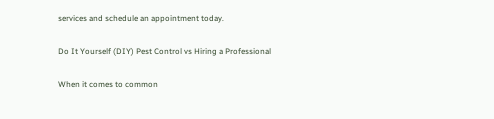services and schedule an appointment today.

Do It Yourself (DIY) Pest Control vs Hiring a Professional

When it comes to common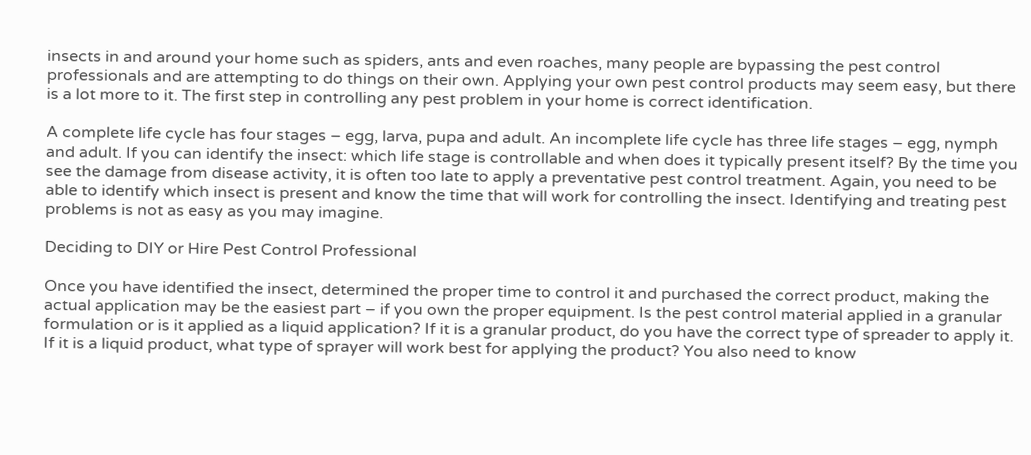insects in and around your home such as spiders, ants and even roaches, many people are bypassing the pest control professionals and are attempting to do things on their own. Applying your own pest control products may seem easy, but there is a lot more to it. The first step in controlling any pest problem in your home is correct identification.

A complete life cycle has four stages – egg, larva, pupa and adult. An incomplete life cycle has three life stages – egg, nymph and adult. If you can identify the insect: which life stage is controllable and when does it typically present itself? By the time you see the damage from disease activity, it is often too late to apply a preventative pest control treatment. Again, you need to be able to identify which insect is present and know the time that will work for controlling the insect. Identifying and treating pest problems is not as easy as you may imagine.

Deciding to DIY or Hire Pest Control Professional

Once you have identified the insect, determined the proper time to control it and purchased the correct product, making the actual application may be the easiest part – if you own the proper equipment. Is the pest control material applied in a granular formulation or is it applied as a liquid application? If it is a granular product, do you have the correct type of spreader to apply it. If it is a liquid product, what type of sprayer will work best for applying the product? You also need to know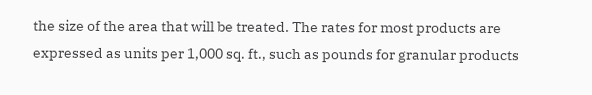the size of the area that will be treated. The rates for most products are expressed as units per 1,000 sq. ft., such as pounds for granular products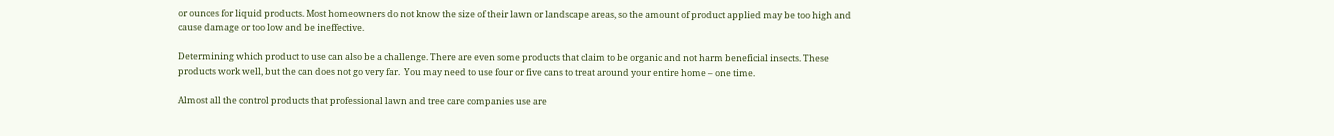or ounces for liquid products. Most homeowners do not know the size of their lawn or landscape areas, so the amount of product applied may be too high and cause damage or too low and be ineffective.

Determining which product to use can also be a challenge. There are even some products that claim to be organic and not harm beneficial insects. These products work well, but the can does not go very far.  You may need to use four or five cans to treat around your entire home – one time.

Almost all the control products that professional lawn and tree care companies use are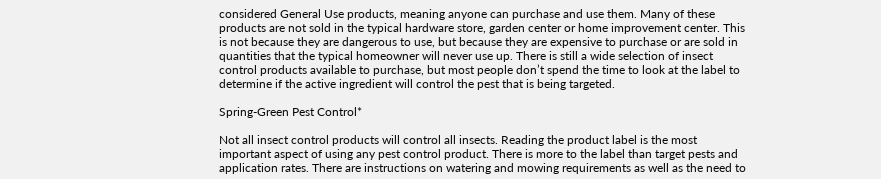considered General Use products, meaning anyone can purchase and use them. Many of these products are not sold in the typical hardware store, garden center or home improvement center. This is not because they are dangerous to use, but because they are expensive to purchase or are sold in quantities that the typical homeowner will never use up. There is still a wide selection of insect control products available to purchase, but most people don’t spend the time to look at the label to determine if the active ingredient will control the pest that is being targeted.

Spring-Green Pest Control*

Not all insect control products will control all insects. Reading the product label is the most important aspect of using any pest control product. There is more to the label than target pests and application rates. There are instructions on watering and mowing requirements as well as the need to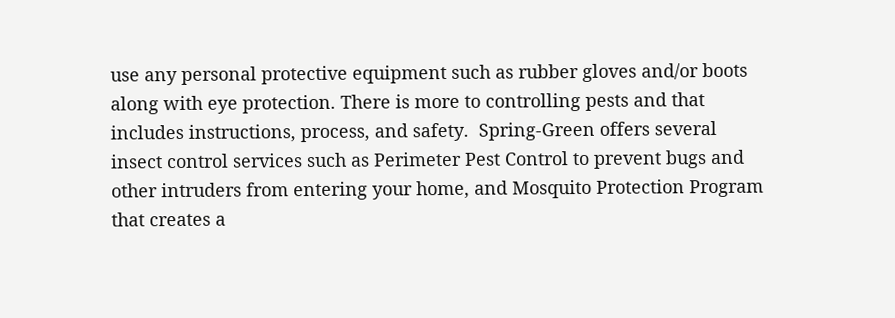use any personal protective equipment such as rubber gloves and/or boots along with eye protection. There is more to controlling pests and that includes instructions, process, and safety.  Spring-Green offers several insect control services such as Perimeter Pest Control to prevent bugs and other intruders from entering your home, and Mosquito Protection Program that creates a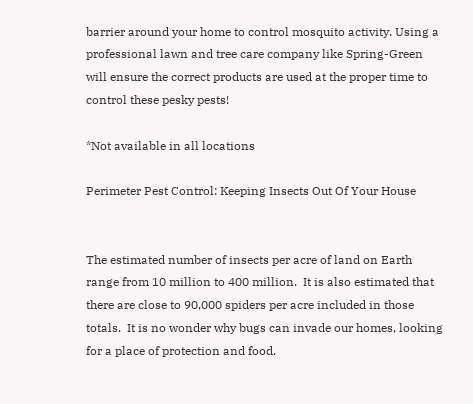barrier around your home to control mosquito activity. Using a professional lawn and tree care company like Spring-Green will ensure the correct products are used at the proper time to control these pesky pests!

*Not available in all locations

Perimeter Pest Control: Keeping Insects Out Of Your House


The estimated number of insects per acre of land on Earth range from 10 million to 400 million.  It is also estimated that there are close to 90,000 spiders per acre included in those totals.  It is no wonder why bugs can invade our homes, looking for a place of protection and food.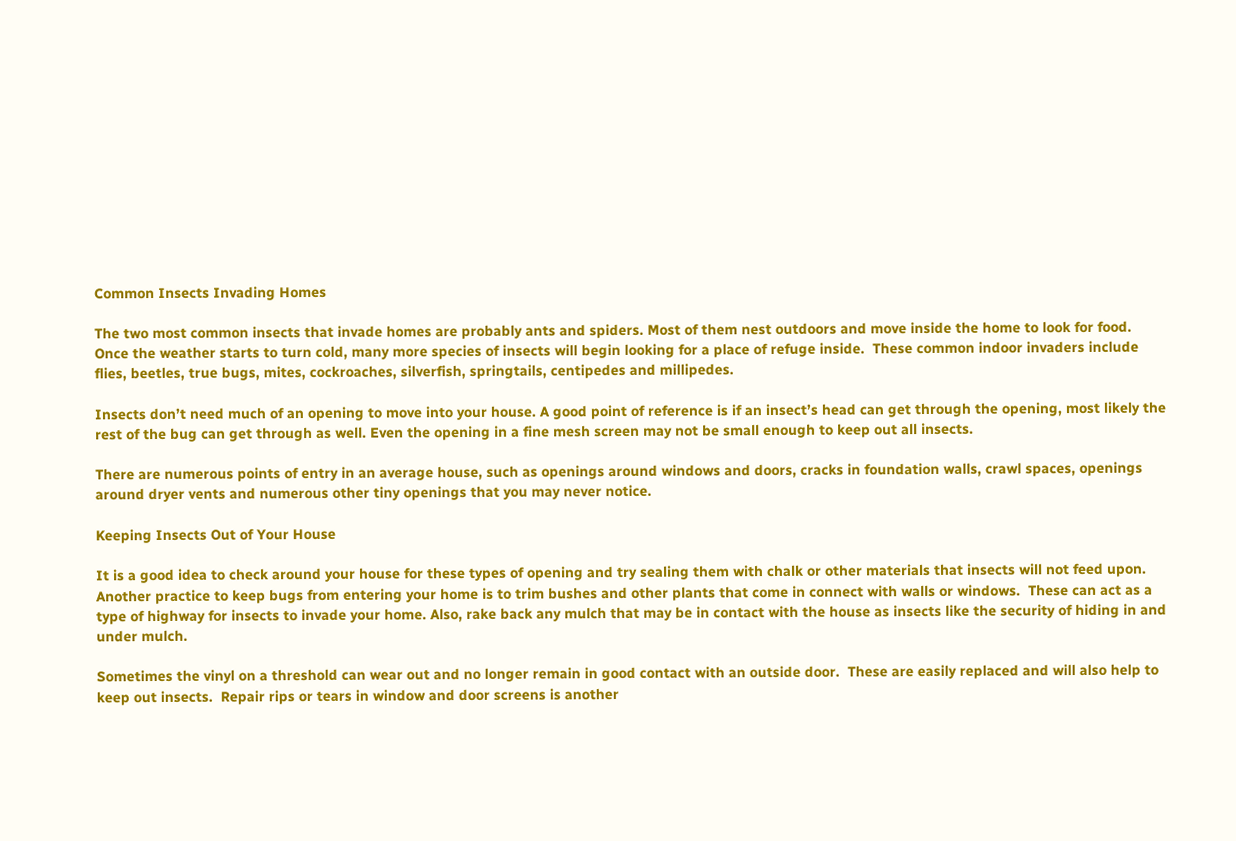Common Insects Invading Homes

The two most common insects that invade homes are probably ants and spiders. Most of them nest outdoors and move inside the home to look for food.  Once the weather starts to turn cold, many more species of insects will begin looking for a place of refuge inside.  These common indoor invaders include flies, beetles, true bugs, mites, cockroaches, silverfish, springtails, centipedes and millipedes.

Insects don’t need much of an opening to move into your house. A good point of reference is if an insect’s head can get through the opening, most likely the rest of the bug can get through as well. Even the opening in a fine mesh screen may not be small enough to keep out all insects.

There are numerous points of entry in an average house, such as openings around windows and doors, cracks in foundation walls, crawl spaces, openings around dryer vents and numerous other tiny openings that you may never notice.

Keeping Insects Out of Your House

It is a good idea to check around your house for these types of opening and try sealing them with chalk or other materials that insects will not feed upon.  Another practice to keep bugs from entering your home is to trim bushes and other plants that come in connect with walls or windows.  These can act as a type of highway for insects to invade your home. Also, rake back any mulch that may be in contact with the house as insects like the security of hiding in and under mulch.

Sometimes the vinyl on a threshold can wear out and no longer remain in good contact with an outside door.  These are easily replaced and will also help to keep out insects.  Repair rips or tears in window and door screens is another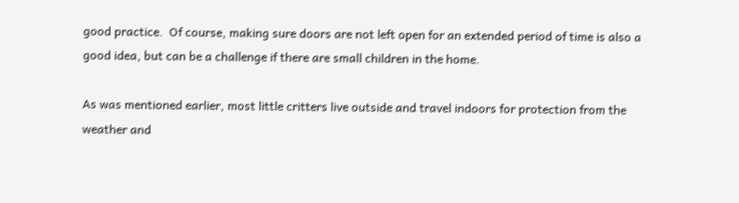good practice.  Of course, making sure doors are not left open for an extended period of time is also a good idea, but can be a challenge if there are small children in the home.

As was mentioned earlier, most little critters live outside and travel indoors for protection from the weather and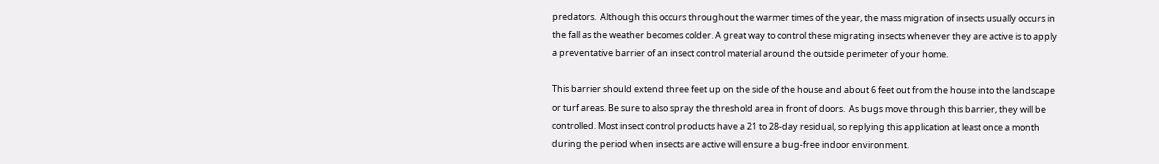predators.  Although this occurs throughout the warmer times of the year, the mass migration of insects usually occurs in the fall as the weather becomes colder. A great way to control these migrating insects whenever they are active is to apply a preventative barrier of an insect control material around the outside perimeter of your home.

This barrier should extend three feet up on the side of the house and about 6 feet out from the house into the landscape or turf areas. Be sure to also spray the threshold area in front of doors.  As bugs move through this barrier, they will be controlled. Most insect control products have a 21 to 28-day residual, so replying this application at least once a month during the period when insects are active will ensure a bug-free indoor environment.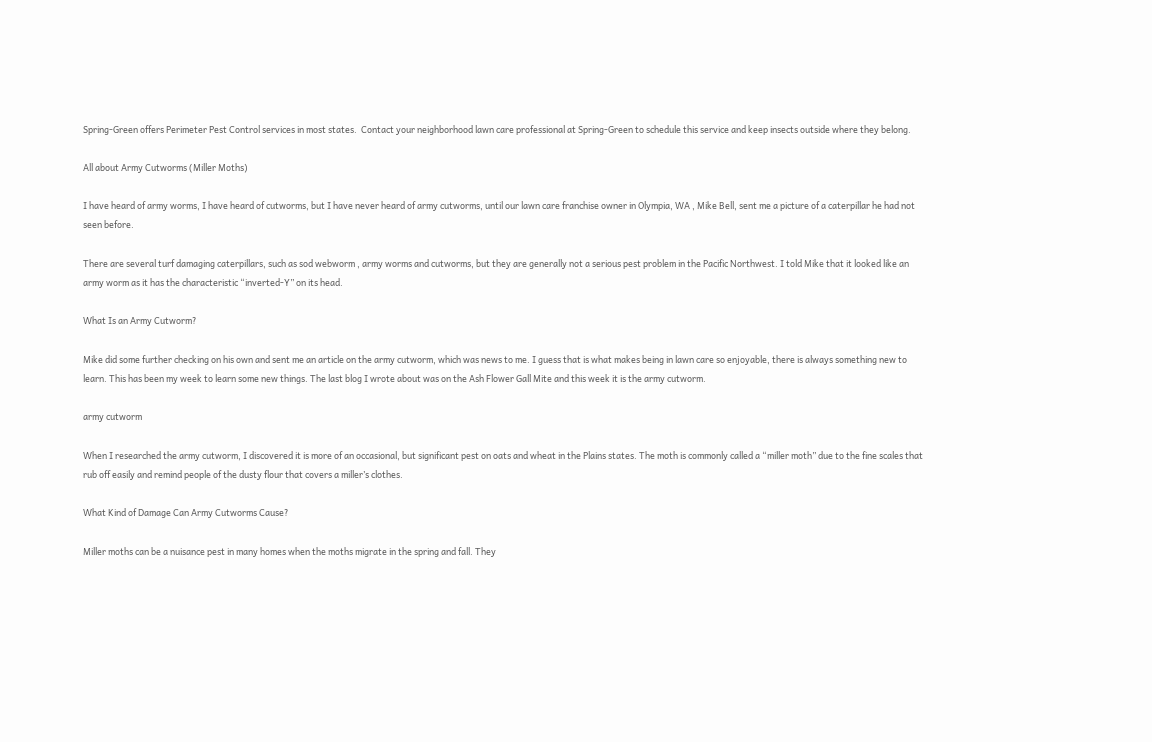Spring-Green offers Perimeter Pest Control services in most states.  Contact your neighborhood lawn care professional at Spring-Green to schedule this service and keep insects outside where they belong.

All about Army Cutworms (Miller Moths)

I have heard of army worms, I have heard of cutworms, but I have never heard of army cutworms, until our lawn care franchise owner in Olympia, WA , Mike Bell, sent me a picture of a caterpillar he had not seen before.

There are several turf damaging caterpillars, such as sod webworm , army worms and cutworms, but they are generally not a serious pest problem in the Pacific Northwest. I told Mike that it looked like an army worm as it has the characteristic “inverted-Y” on its head.

What Is an Army Cutworm?

Mike did some further checking on his own and sent me an article on the army cutworm, which was news to me. I guess that is what makes being in lawn care so enjoyable, there is always something new to learn. This has been my week to learn some new things. The last blog I wrote about was on the Ash Flower Gall Mite and this week it is the army cutworm.

army cutworm

When I researched the army cutworm, I discovered it is more of an occasional, but significant pest on oats and wheat in the Plains states. The moth is commonly called a “miller moth” due to the fine scales that rub off easily and remind people of the dusty flour that covers a miller’s clothes.

What Kind of Damage Can Army Cutworms Cause?

Miller moths can be a nuisance pest in many homes when the moths migrate in the spring and fall. They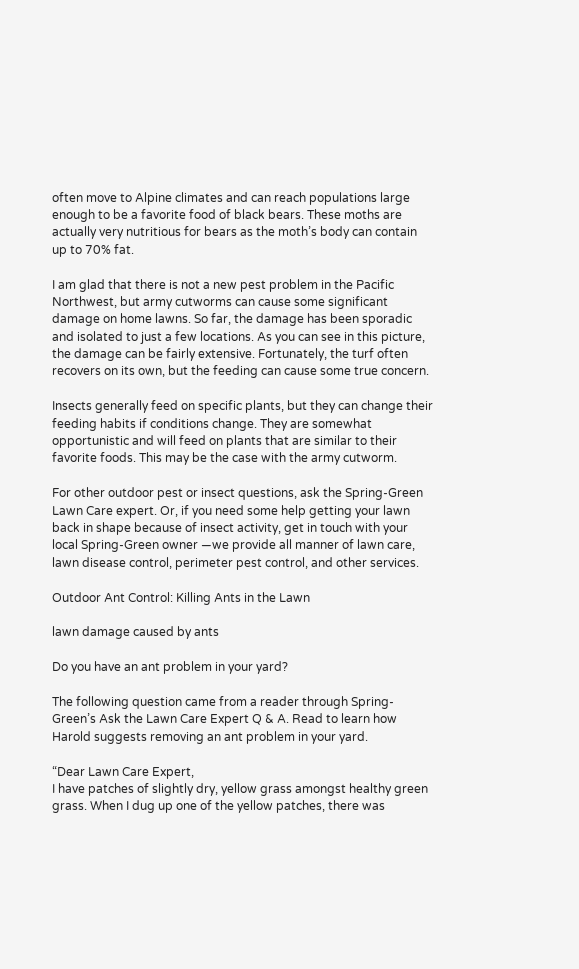often move to Alpine climates and can reach populations large enough to be a favorite food of black bears. These moths are actually very nutritious for bears as the moth’s body can contain up to 70% fat.

I am glad that there is not a new pest problem in the Pacific Northwest, but army cutworms can cause some significant damage on home lawns. So far, the damage has been sporadic and isolated to just a few locations. As you can see in this picture, the damage can be fairly extensive. Fortunately, the turf often recovers on its own, but the feeding can cause some true concern.

Insects generally feed on specific plants, but they can change their feeding habits if conditions change. They are somewhat opportunistic and will feed on plants that are similar to their favorite foods. This may be the case with the army cutworm.

For other outdoor pest or insect questions, ask the Spring-Green Lawn Care expert. Or, if you need some help getting your lawn back in shape because of insect activity, get in touch with your local Spring-Green owner —we provide all manner of lawn care, lawn disease control, perimeter pest control, and other services.

Outdoor Ant Control: Killing Ants in the Lawn

lawn damage caused by ants

Do you have an ant problem in your yard?

The following question came from a reader through Spring-Green’s Ask the Lawn Care Expert Q & A. Read to learn how Harold suggests removing an ant problem in your yard.

“Dear Lawn Care Expert,
I have patches of slightly dry, yellow grass amongst healthy green grass. When I dug up one of the yellow patches, there was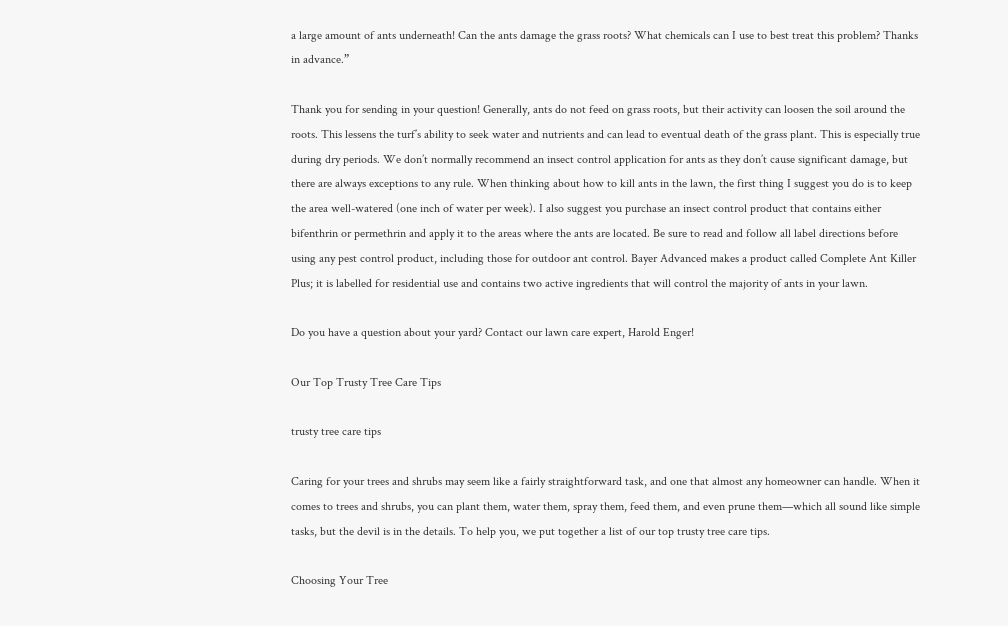a large amount of ants underneath! Can the ants damage the grass roots? What chemicals can I use to best treat this problem? Thanks in advance.”

Thank you for sending in your question! Generally, ants do not feed on grass roots, but their activity can loosen the soil around the roots. This lessens the turf’s ability to seek water and nutrients and can lead to eventual death of the grass plant. This is especially true during dry periods. We don’t normally recommend an insect control application for ants as they don’t cause significant damage, but there are always exceptions to any rule. When thinking about how to kill ants in the lawn, the first thing I suggest you do is to keep the area well-watered (one inch of water per week). I also suggest you purchase an insect control product that contains either bifenthrin or permethrin and apply it to the areas where the ants are located. Be sure to read and follow all label directions before using any pest control product, including those for outdoor ant control. Bayer Advanced makes a product called Complete Ant Killer Plus; it is labelled for residential use and contains two active ingredients that will control the majority of ants in your lawn.

Do you have a question about your yard? Contact our lawn care expert, Harold Enger!

Our Top Trusty Tree Care Tips

trusty tree care tips

Caring for your trees and shrubs may seem like a fairly straightforward task, and one that almost any homeowner can handle. When it comes to trees and shrubs, you can plant them, water them, spray them, feed them, and even prune them—which all sound like simple tasks, but the devil is in the details. To help you, we put together a list of our top trusty tree care tips.

Choosing Your Tree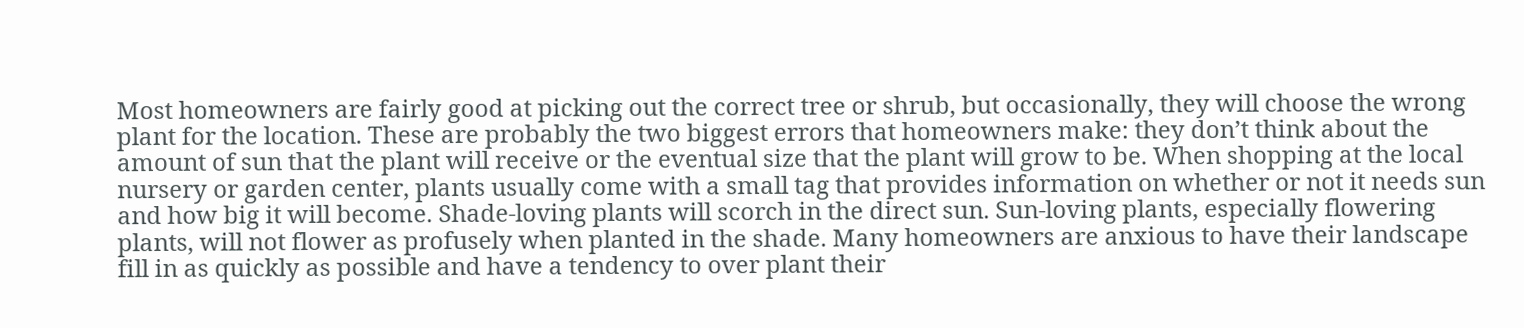Most homeowners are fairly good at picking out the correct tree or shrub, but occasionally, they will choose the wrong plant for the location. These are probably the two biggest errors that homeowners make: they don’t think about the amount of sun that the plant will receive or the eventual size that the plant will grow to be. When shopping at the local nursery or garden center, plants usually come with a small tag that provides information on whether or not it needs sun and how big it will become. Shade-loving plants will scorch in the direct sun. Sun-loving plants, especially flowering plants, will not flower as profusely when planted in the shade. Many homeowners are anxious to have their landscape fill in as quickly as possible and have a tendency to over plant their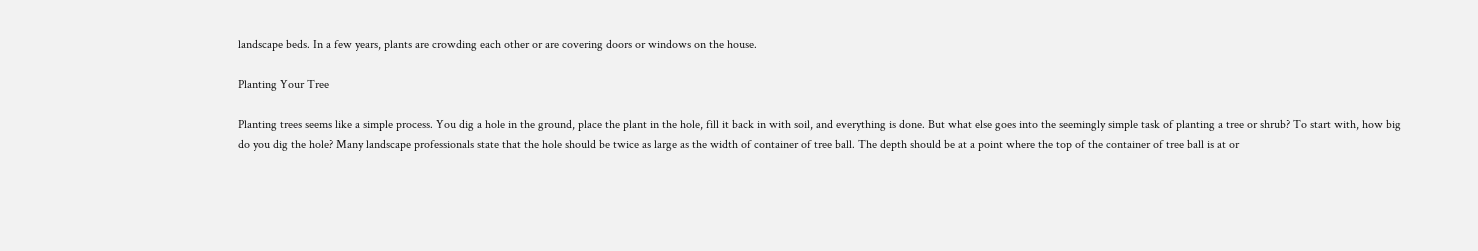landscape beds. In a few years, plants are crowding each other or are covering doors or windows on the house.

Planting Your Tree

Planting trees seems like a simple process. You dig a hole in the ground, place the plant in the hole, fill it back in with soil, and everything is done. But what else goes into the seemingly simple task of planting a tree or shrub? To start with, how big do you dig the hole? Many landscape professionals state that the hole should be twice as large as the width of container of tree ball. The depth should be at a point where the top of the container of tree ball is at or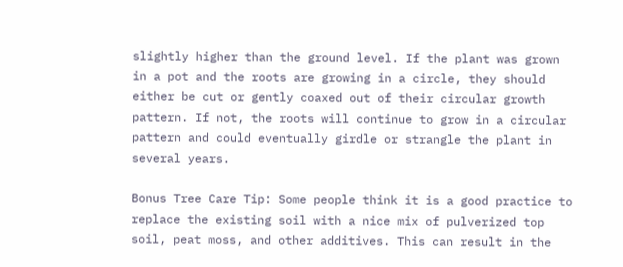slightly higher than the ground level. If the plant was grown in a pot and the roots are growing in a circle, they should either be cut or gently coaxed out of their circular growth pattern. If not, the roots will continue to grow in a circular pattern and could eventually girdle or strangle the plant in several years.

Bonus Tree Care Tip: Some people think it is a good practice to replace the existing soil with a nice mix of pulverized top soil, peat moss, and other additives. This can result in the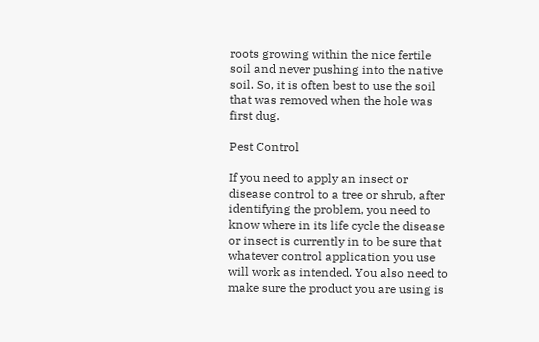roots growing within the nice fertile soil and never pushing into the native soil. So, it is often best to use the soil that was removed when the hole was first dug.

Pest Control

If you need to apply an insect or disease control to a tree or shrub, after identifying the problem, you need to know where in its life cycle the disease or insect is currently in to be sure that whatever control application you use will work as intended. You also need to make sure the product you are using is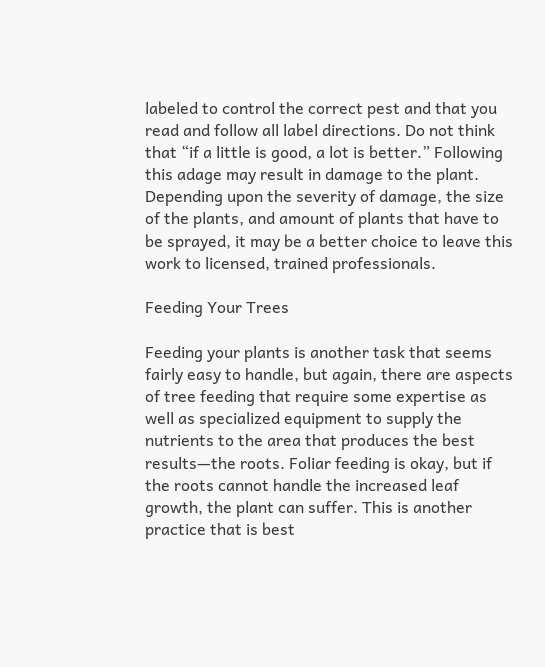labeled to control the correct pest and that you read and follow all label directions. Do not think that “if a little is good, a lot is better.” Following this adage may result in damage to the plant. Depending upon the severity of damage, the size of the plants, and amount of plants that have to be sprayed, it may be a better choice to leave this work to licensed, trained professionals.

Feeding Your Trees

Feeding your plants is another task that seems fairly easy to handle, but again, there are aspects of tree feeding that require some expertise as well as specialized equipment to supply the nutrients to the area that produces the best results—the roots. Foliar feeding is okay, but if the roots cannot handle the increased leaf growth, the plant can suffer. This is another practice that is best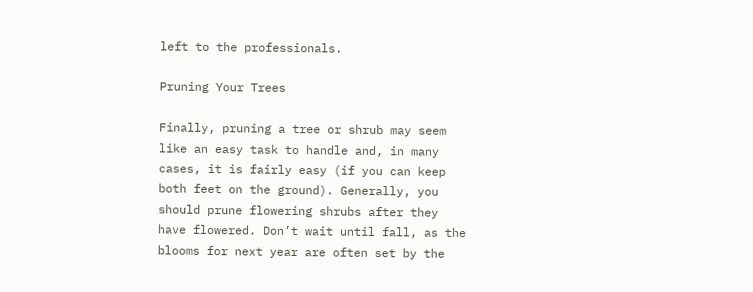left to the professionals.

Pruning Your Trees

Finally, pruning a tree or shrub may seem like an easy task to handle and, in many cases, it is fairly easy (if you can keep both feet on the ground). Generally, you should prune flowering shrubs after they have flowered. Don’t wait until fall, as the blooms for next year are often set by the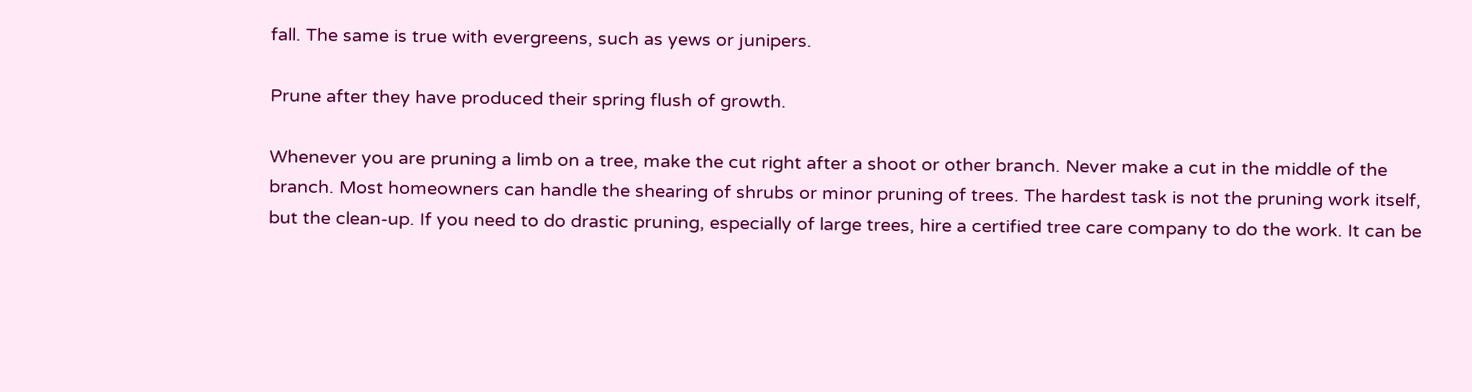fall. The same is true with evergreens, such as yews or junipers.

Prune after they have produced their spring flush of growth.

Whenever you are pruning a limb on a tree, make the cut right after a shoot or other branch. Never make a cut in the middle of the branch. Most homeowners can handle the shearing of shrubs or minor pruning of trees. The hardest task is not the pruning work itself, but the clean-up. If you need to do drastic pruning, especially of large trees, hire a certified tree care company to do the work. It can be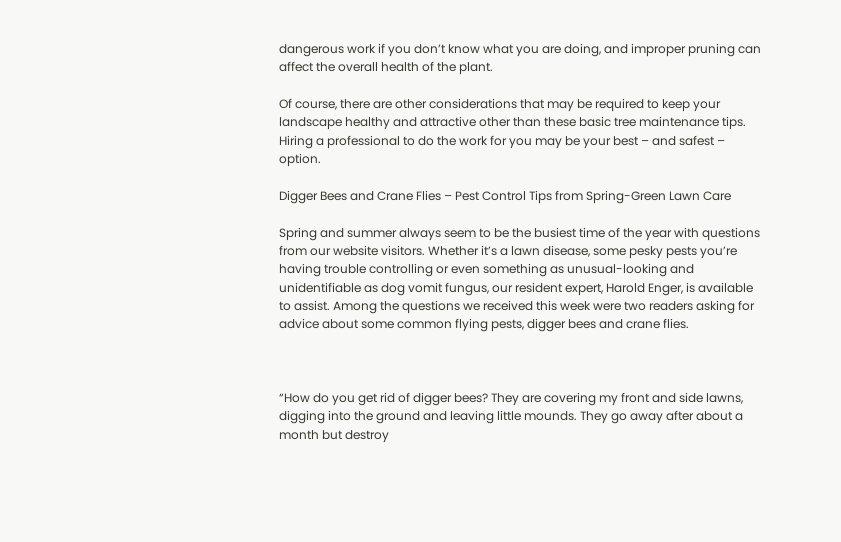dangerous work if you don’t know what you are doing, and improper pruning can affect the overall health of the plant.

Of course, there are other considerations that may be required to keep your landscape healthy and attractive other than these basic tree maintenance tips. Hiring a professional to do the work for you may be your best – and safest – option.

Digger Bees and Crane Flies – Pest Control Tips from Spring-Green Lawn Care

Spring and summer always seem to be the busiest time of the year with questions from our website visitors. Whether it’s a lawn disease, some pesky pests you’re having trouble controlling or even something as unusual-looking and unidentifiable as dog vomit fungus, our resident expert, Harold Enger, is available to assist. Among the questions we received this week were two readers asking for advice about some common flying pests, digger bees and crane flies.



“How do you get rid of digger bees? They are covering my front and side lawns, digging into the ground and leaving little mounds. They go away after about a month but destroy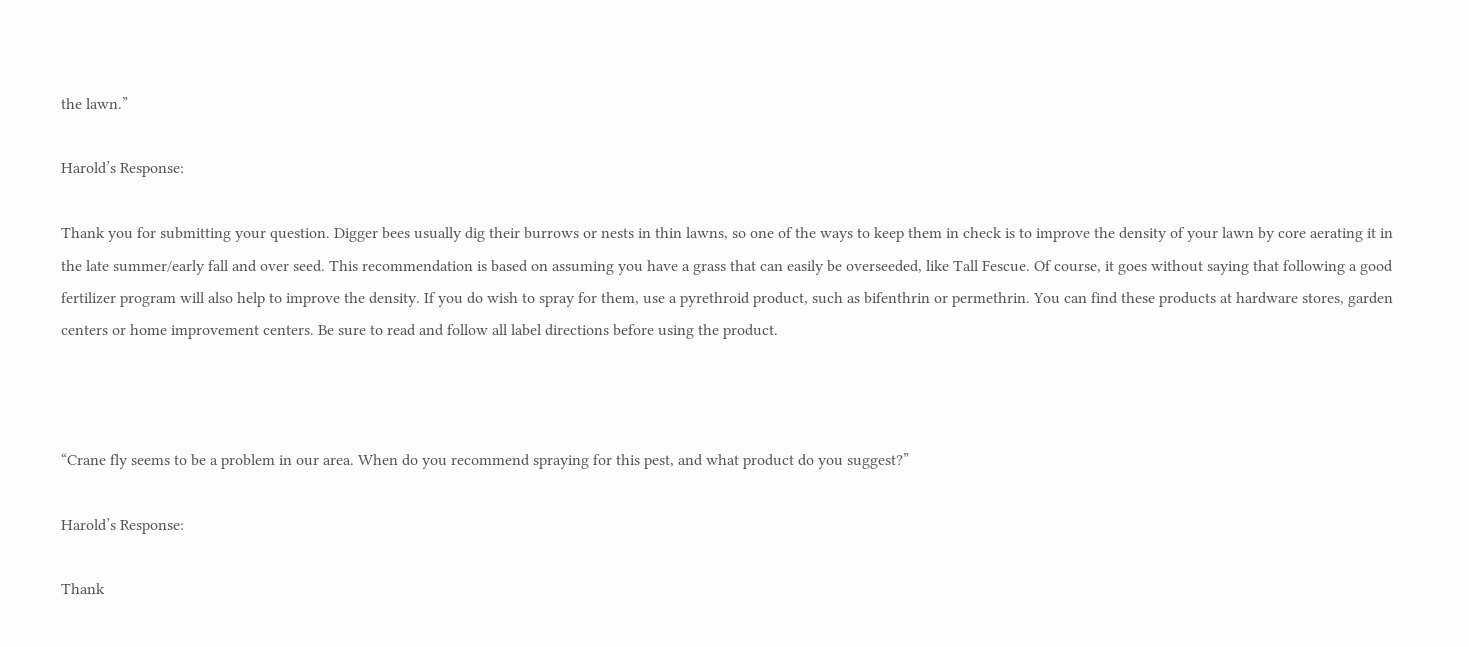the lawn.”

Harold’s Response:

Thank you for submitting your question. Digger bees usually dig their burrows or nests in thin lawns, so one of the ways to keep them in check is to improve the density of your lawn by core aerating it in the late summer/early fall and over seed. This recommendation is based on assuming you have a grass that can easily be overseeded, like Tall Fescue. Of course, it goes without saying that following a good fertilizer program will also help to improve the density. If you do wish to spray for them, use a pyrethroid product, such as bifenthrin or permethrin. You can find these products at hardware stores, garden centers or home improvement centers. Be sure to read and follow all label directions before using the product.



“Crane fly seems to be a problem in our area. When do you recommend spraying for this pest, and what product do you suggest?”

Harold’s Response:

Thank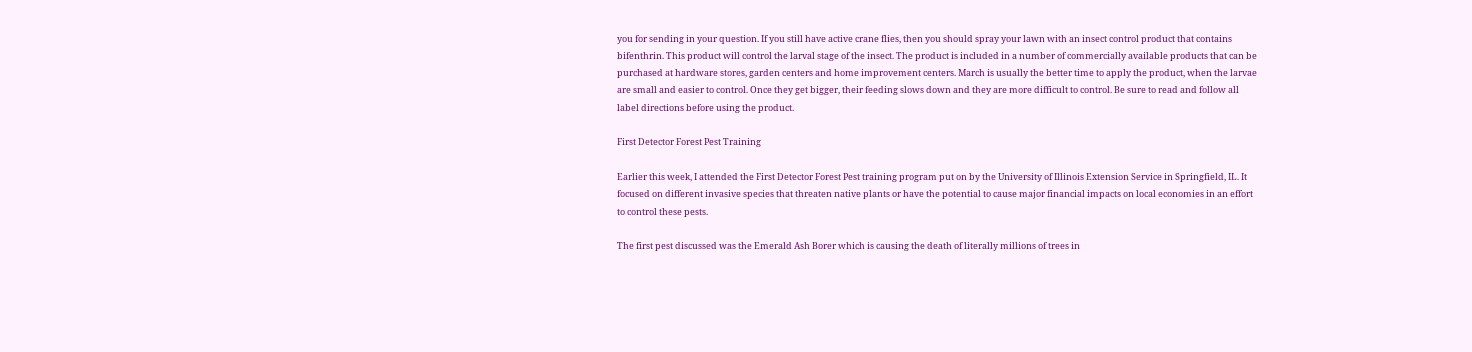you for sending in your question. If you still have active crane flies, then you should spray your lawn with an insect control product that contains bifenthrin. This product will control the larval stage of the insect. The product is included in a number of commercially available products that can be purchased at hardware stores, garden centers and home improvement centers. March is usually the better time to apply the product, when the larvae are small and easier to control. Once they get bigger, their feeding slows down and they are more difficult to control. Be sure to read and follow all label directions before using the product.

First Detector Forest Pest Training

Earlier this week, I attended the First Detector Forest Pest training program put on by the University of Illinois Extension Service in Springfield, IL. It focused on different invasive species that threaten native plants or have the potential to cause major financial impacts on local economies in an effort to control these pests.

The first pest discussed was the Emerald Ash Borer which is causing the death of literally millions of trees in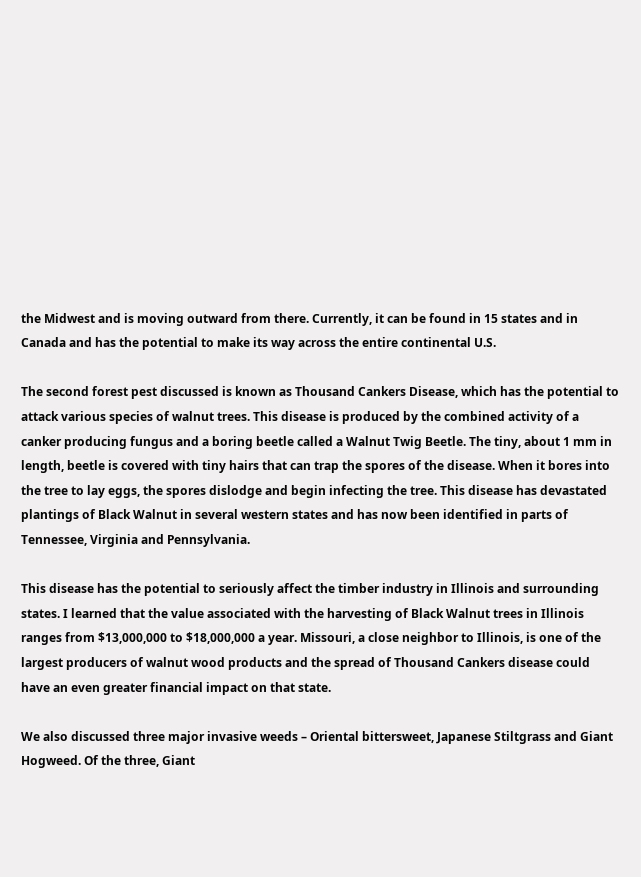the Midwest and is moving outward from there. Currently, it can be found in 15 states and in Canada and has the potential to make its way across the entire continental U.S.

The second forest pest discussed is known as Thousand Cankers Disease, which has the potential to attack various species of walnut trees. This disease is produced by the combined activity of a canker producing fungus and a boring beetle called a Walnut Twig Beetle. The tiny, about 1 mm in length, beetle is covered with tiny hairs that can trap the spores of the disease. When it bores into the tree to lay eggs, the spores dislodge and begin infecting the tree. This disease has devastated plantings of Black Walnut in several western states and has now been identified in parts of Tennessee, Virginia and Pennsylvania.

This disease has the potential to seriously affect the timber industry in Illinois and surrounding states. I learned that the value associated with the harvesting of Black Walnut trees in Illinois ranges from $13,000,000 to $18,000,000 a year. Missouri, a close neighbor to Illinois, is one of the largest producers of walnut wood products and the spread of Thousand Cankers disease could have an even greater financial impact on that state.

We also discussed three major invasive weeds – Oriental bittersweet, Japanese Stiltgrass and Giant Hogweed. Of the three, Giant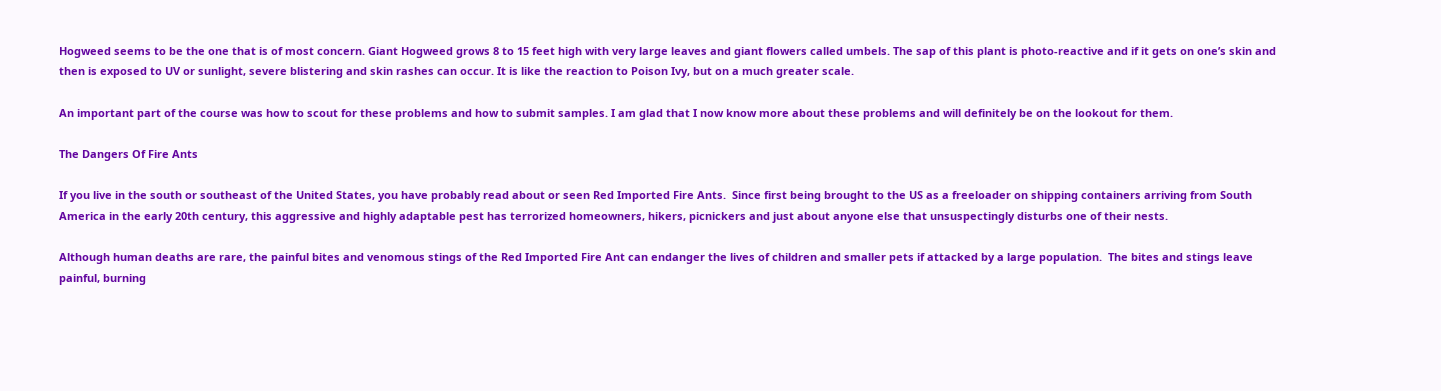Hogweed seems to be the one that is of most concern. Giant Hogweed grows 8 to 15 feet high with very large leaves and giant flowers called umbels. The sap of this plant is photo-reactive and if it gets on one’s skin and then is exposed to UV or sunlight, severe blistering and skin rashes can occur. It is like the reaction to Poison Ivy, but on a much greater scale.

An important part of the course was how to scout for these problems and how to submit samples. I am glad that I now know more about these problems and will definitely be on the lookout for them.

The Dangers Of Fire Ants

If you live in the south or southeast of the United States, you have probably read about or seen Red Imported Fire Ants.  Since first being brought to the US as a freeloader on shipping containers arriving from South America in the early 20th century, this aggressive and highly adaptable pest has terrorized homeowners, hikers, picnickers and just about anyone else that unsuspectingly disturbs one of their nests.

Although human deaths are rare, the painful bites and venomous stings of the Red Imported Fire Ant can endanger the lives of children and smaller pets if attacked by a large population.  The bites and stings leave painful, burning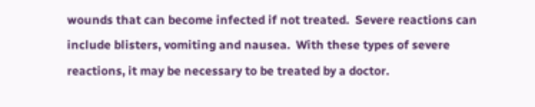wounds that can become infected if not treated.  Severe reactions can include blisters, vomiting and nausea.  With these types of severe reactions, it may be necessary to be treated by a doctor.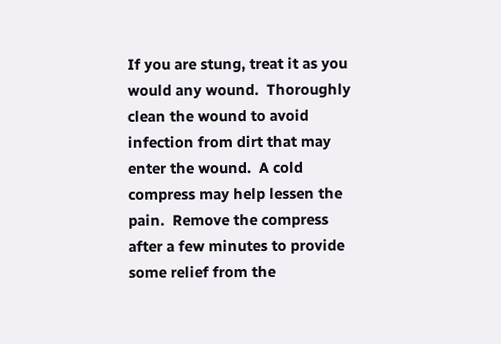If you are stung, treat it as you would any wound.  Thoroughly clean the wound to avoid infection from dirt that may enter the wound.  A cold compress may help lessen the pain.  Remove the compress after a few minutes to provide some relief from the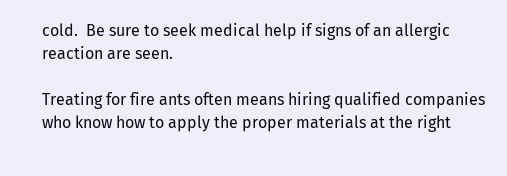cold.  Be sure to seek medical help if signs of an allergic reaction are seen.

Treating for fire ants often means hiring qualified companies who know how to apply the proper materials at the right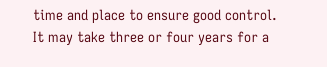time and place to ensure good control.  It may take three or four years for a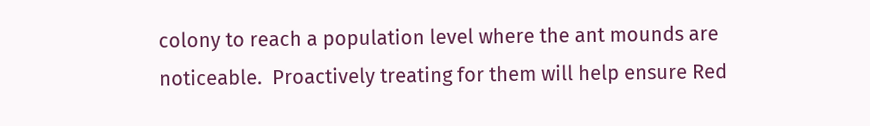colony to reach a population level where the ant mounds are noticeable.  Proactively treating for them will help ensure Red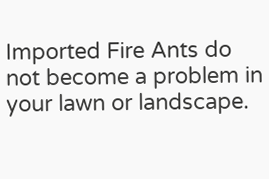Imported Fire Ants do not become a problem in your lawn or landscape.